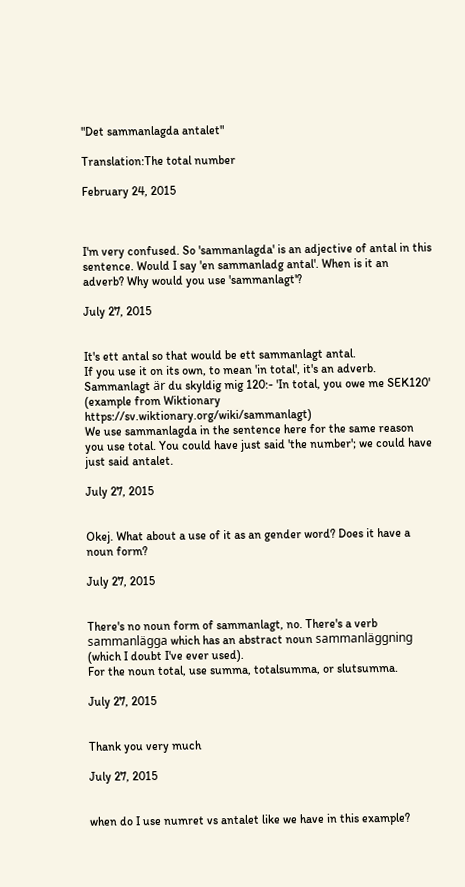"Det sammanlagda antalet"

Translation:The total number

February 24, 2015



I'm very confused. So 'sammanlagda' is an adjective of antal in this sentence. Would I say 'en sammanladg antal'. When is it an adverb? Why would you use 'sammanlagt'?

July 27, 2015


It's ett antal so that would be ett sammanlagt antal.
If you use it on its own, to mean 'in total', it's an adverb. Sammanlagt är du skyldig mig 120:- 'In total, you owe me SEK120' (example from Wiktionary https://sv.wiktionary.org/wiki/sammanlagt)
We use sammanlagda in the sentence here for the same reason you use total. You could have just said 'the number'; we could have just said antalet.

July 27, 2015


Okej. What about a use of it as an gender word? Does it have a noun form?

July 27, 2015


There's no noun form of sammanlagt, no. There's a verb sammanlägga which has an abstract noun sammanläggning (which I doubt I've ever used).
For the noun total, use summa, totalsumma, or slutsumma.

July 27, 2015


Thank you very much

July 27, 2015


when do I use numret vs antalet like we have in this example?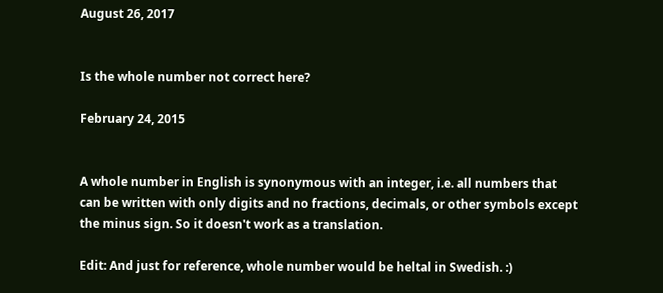August 26, 2017


Is the whole number not correct here?

February 24, 2015


A whole number in English is synonymous with an integer, i.e. all numbers that can be written with only digits and no fractions, decimals, or other symbols except the minus sign. So it doesn't work as a translation.

Edit: And just for reference, whole number would be heltal in Swedish. :)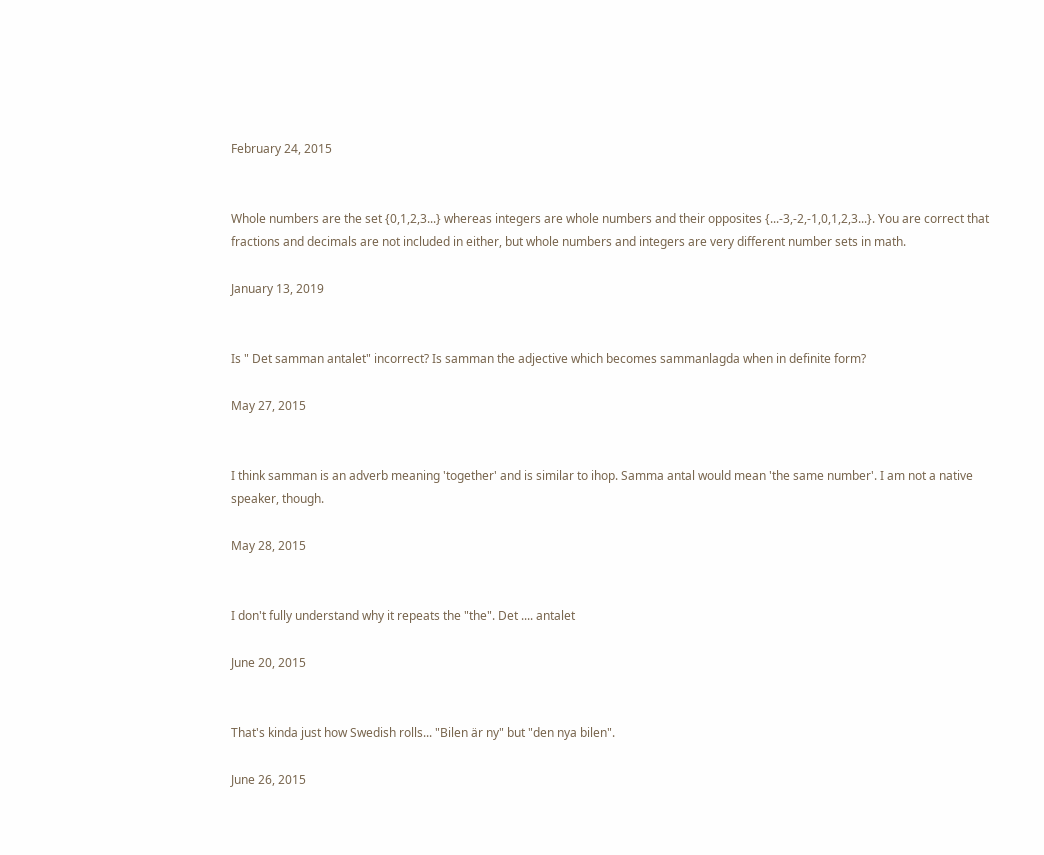February 24, 2015


Whole numbers are the set {0,1,2,3...} whereas integers are whole numbers and their opposites {...-3,-2,-1,0,1,2,3...}. You are correct that fractions and decimals are not included in either, but whole numbers and integers are very different number sets in math.

January 13, 2019


Is " Det samman antalet" incorrect? Is samman the adjective which becomes sammanlagda when in definite form?

May 27, 2015


I think samman is an adverb meaning 'together' and is similar to ihop. Samma antal would mean 'the same number'. I am not a native speaker, though.

May 28, 2015


I don't fully understand why it repeats the "the". Det .... antalet

June 20, 2015


That's kinda just how Swedish rolls... "Bilen är ny" but "den nya bilen".

June 26, 2015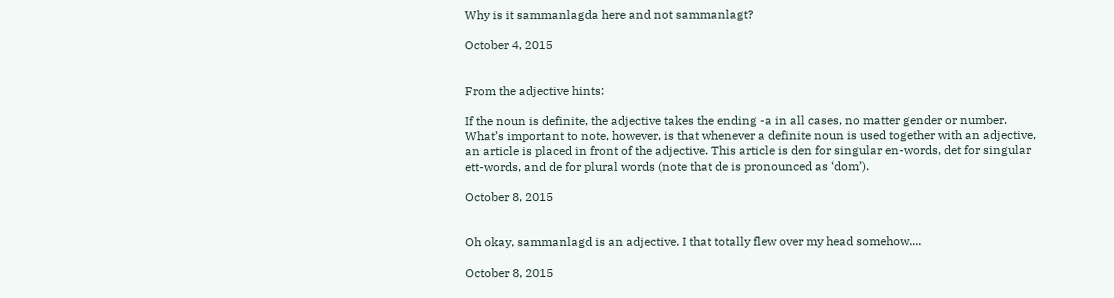Why is it sammanlagda here and not sammanlagt?

October 4, 2015


From the adjective hints:

If the noun is definite, the adjective takes the ending -a in all cases, no matter gender or number. What’s important to note, however, is that whenever a definite noun is used together with an adjective, an article is placed in front of the adjective. This article is den for singular en-words, det for singular ett-words, and de for plural words (note that de is pronounced as ‘dom’).

October 8, 2015


Oh okay, sammanlagd is an adjective. I that totally flew over my head somehow....

October 8, 2015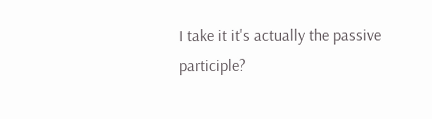I take it it's actually the passive participle?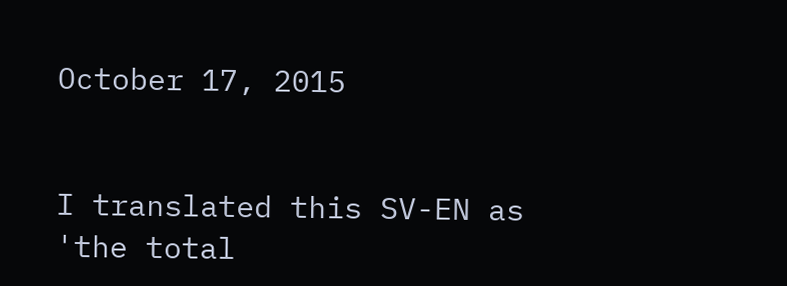October 17, 2015


I translated this SV-EN as 'the total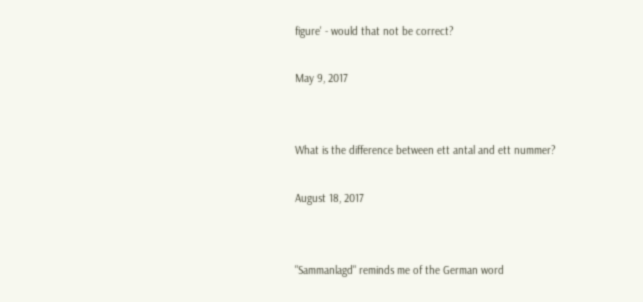figure' - would that not be correct?

May 9, 2017


What is the difference between ett antal and ett nummer?

August 18, 2017


"Sammanlagd" reminds me of the German word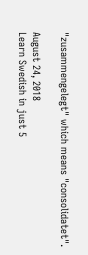"zusammengelegt" which means "consolidatet".

August 24, 2018
Learn Swedish in just 5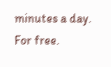minutes a day. For free.